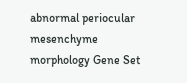abnormal periocular mesenchyme morphology Gene Set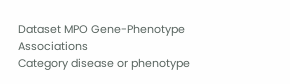Dataset MPO Gene-Phenotype Associations
Category disease or phenotype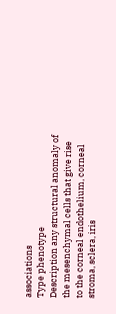associations
Type phenotype
Description any structural anomaly of the mesenchymal cells that give rise to the corneal endothelium, corneal stroma, sclera, iris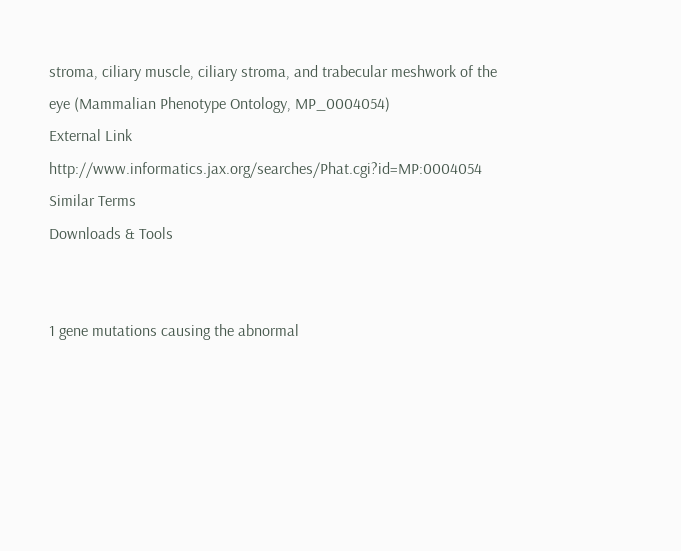stroma, ciliary muscle, ciliary stroma, and trabecular meshwork of the eye (Mammalian Phenotype Ontology, MP_0004054)
External Link http://www.informatics.jax.org/searches/Phat.cgi?id=MP:0004054
Similar Terms
Downloads & Tools


1 gene mutations causing the abnormal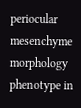periocular mesenchyme morphology phenotype in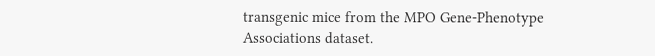transgenic mice from the MPO Gene-Phenotype Associations dataset.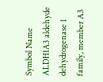Symbol Name
ALDH1A3 aldehyde dehydrogenase 1 family, member A3